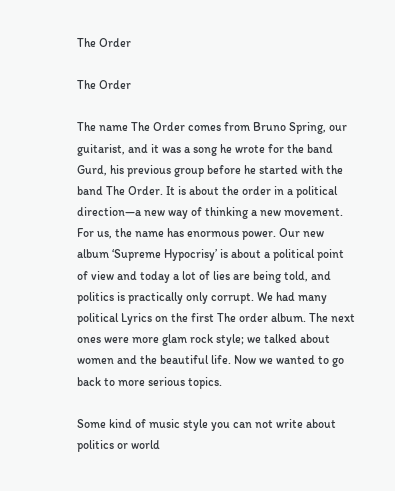The Order

The Order

The name The Order comes from Bruno Spring, our guitarist, and it was a song he wrote for the band Gurd, his previous group before he started with the band The Order. It is about the order in a political direction—a new way of thinking a new movement. For us, the name has enormous power. Our new album ‘Supreme Hypocrisy’ is about a political point of view and today a lot of lies are being told, and politics is practically only corrupt. We had many political Lyrics on the first The order album. The next ones were more glam rock style; we talked about women and the beautiful life. Now we wanted to go back to more serious topics.

Some kind of music style you can not write about politics or world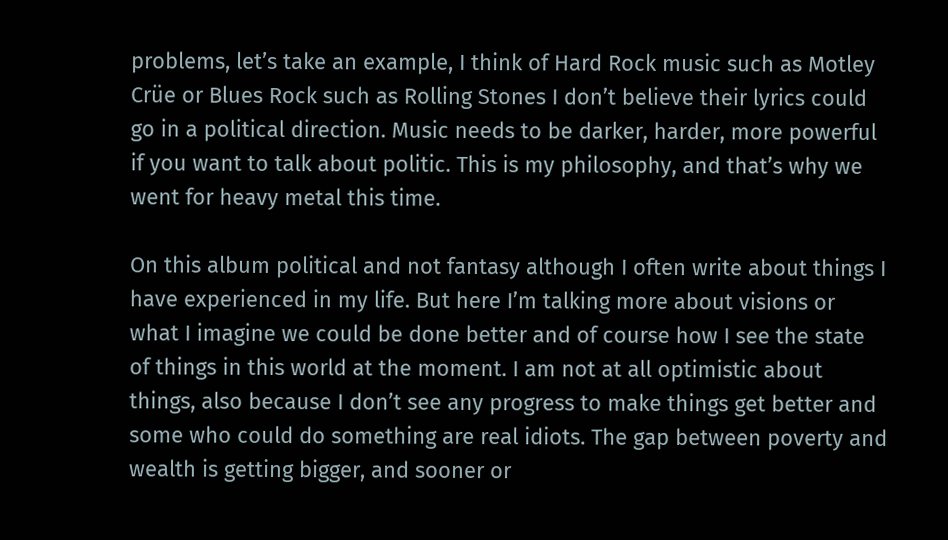problems, let’s take an example, I think of Hard Rock music such as Motley Crüe or Blues Rock such as Rolling Stones I don’t believe their lyrics could go in a political direction. Music needs to be darker, harder, more powerful if you want to talk about politic. This is my philosophy, and that’s why we went for heavy metal this time.

On this album political and not fantasy although I often write about things I have experienced in my life. But here I’m talking more about visions or what I imagine we could be done better and of course how I see the state of things in this world at the moment. I am not at all optimistic about things, also because I don’t see any progress to make things get better and some who could do something are real idiots. The gap between poverty and wealth is getting bigger, and sooner or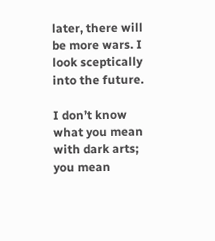later, there will be more wars. I look sceptically into the future.

I don’t know what you mean with dark arts; you mean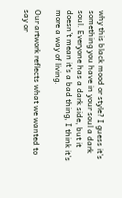why this black mood or style? I guess it’s something you have in your soul a dark soul. Everyone has a dark side, but it doesn’t mean it’s a bad thing, I think it’s more a way of living.

Our artwork reflects what we wanted to say or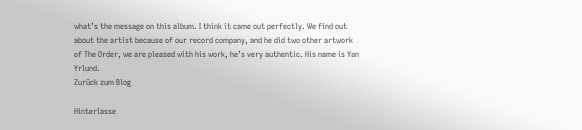what’s the message on this album. I think it came out perfectly. We find out about the artist because of our record company, and he did two other artwork of The Order, we are pleased with his work, he’s very authentic. His name is Yan Yrlund.
Zurück zum Blog

Hinterlasse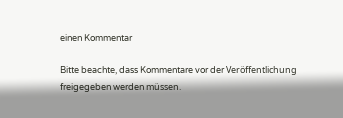einen Kommentar

Bitte beachte, dass Kommentare vor der Veröffentlichung freigegeben werden müssen.